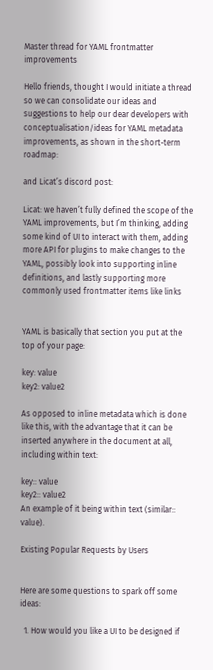Master thread for YAML frontmatter improvements

Hello friends, thought I would initiate a thread so we can consolidate our ideas and suggestions to help our dear developers with conceptualisation/ideas for YAML metadata improvements, as shown in the short-term roadmap:

and Licat’s discord post:

Licat: we haven’t fully defined the scope of the YAML improvements, but I’m thinking, adding some kind of UI to interact with them, adding more API for plugins to make changes to the YAML, possibly look into supporting inline definitions, and lastly supporting more commonly used frontmatter items like links


YAML is basically that section you put at the top of your page:

key: value
key2: value2

As opposed to inline metadata which is done like this, with the advantage that it can be inserted anywhere in the document at all, including within text:

key:: value
key2:: value2
An example of it being within text (similar:: value).

Existing Popular Requests by Users


Here are some questions to spark off some ideas:

  1. How would you like a UI to be designed if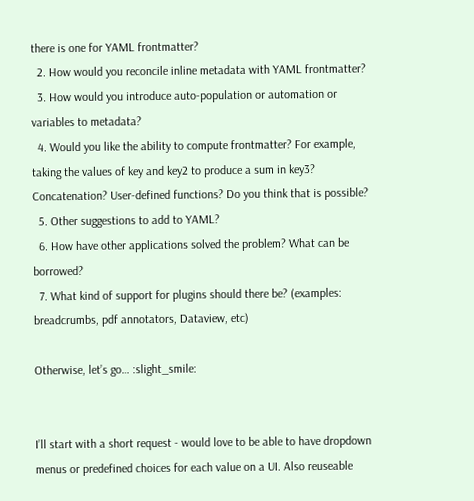there is one for YAML frontmatter?
  2. How would you reconcile inline metadata with YAML frontmatter?
  3. How would you introduce auto-population or automation or variables to metadata?
  4. Would you like the ability to compute frontmatter? For example, taking the values of key and key2 to produce a sum in key3? Concatenation? User-defined functions? Do you think that is possible?
  5. Other suggestions to add to YAML?
  6. How have other applications solved the problem? What can be borrowed?
  7. What kind of support for plugins should there be? (examples: breadcrumbs, pdf annotators, Dataview, etc)

Otherwise, let’s go… :slight_smile:


I’ll start with a short request - would love to be able to have dropdown menus or predefined choices for each value on a UI. Also reuseable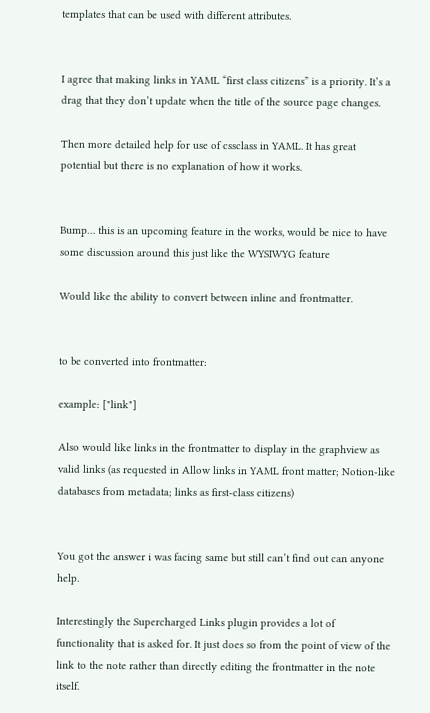templates that can be used with different attributes.


I agree that making links in YAML “first class citizens” is a priority. It’s a drag that they don’t update when the title of the source page changes.

Then more detailed help for use of cssclass in YAML. It has great potential but there is no explanation of how it works.


Bump… this is an upcoming feature in the works, would be nice to have some discussion around this just like the WYSIWYG feature

Would like the ability to convert between inline and frontmatter.


to be converted into frontmatter:

example: ["link"]

Also would like links in the frontmatter to display in the graphview as valid links (as requested in Allow links in YAML front matter; Notion-like databases from metadata; links as first-class citizens)


You got the answer i was facing same but still can’t find out can anyone help.

Interestingly the Supercharged Links plugin provides a lot of functionality that is asked for. It just does so from the point of view of the link to the note rather than directly editing the frontmatter in the note itself.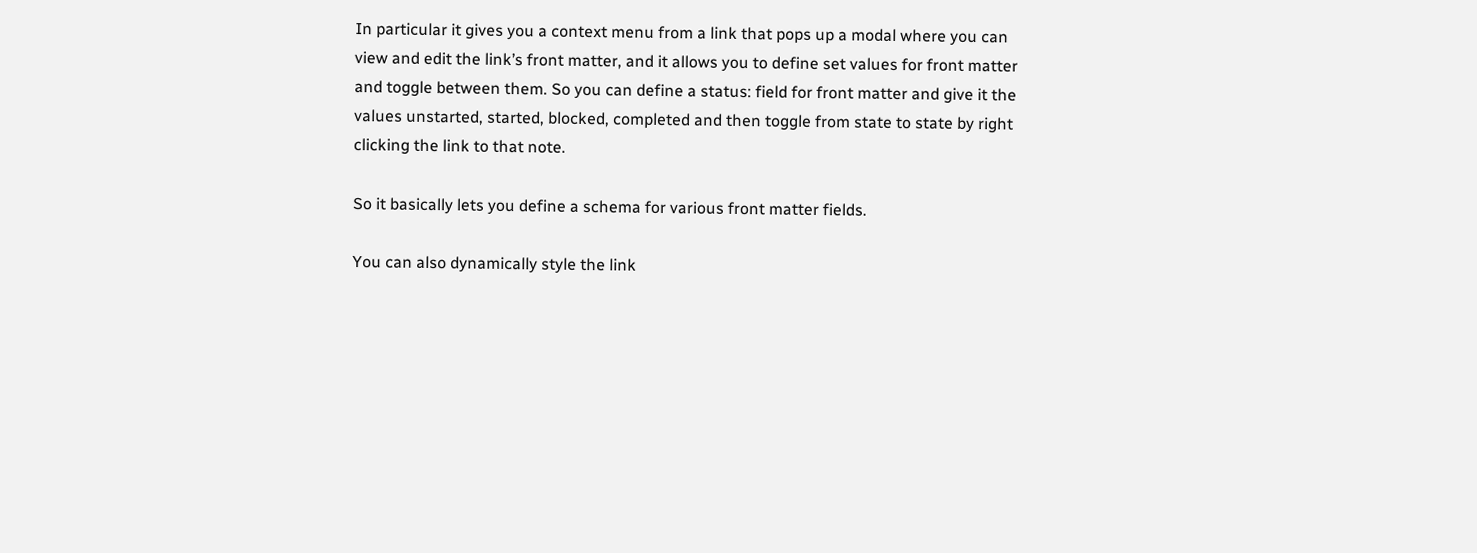In particular it gives you a context menu from a link that pops up a modal where you can view and edit the link’s front matter, and it allows you to define set values for front matter and toggle between them. So you can define a status: field for front matter and give it the values unstarted, started, blocked, completed and then toggle from state to state by right clicking the link to that note.

So it basically lets you define a schema for various front matter fields.

You can also dynamically style the link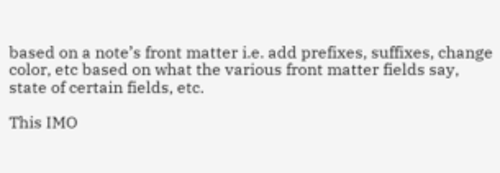based on a note’s front matter i.e. add prefixes, suffixes, change color, etc based on what the various front matter fields say, state of certain fields, etc.

This IMO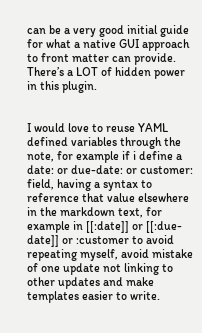can be a very good initial guide for what a native GUI approach to front matter can provide. There’s a LOT of hidden power in this plugin.


I would love to reuse YAML defined variables through the note, for example if i define a date: or due-date: or customer: field, having a syntax to reference that value elsewhere in the markdown text, for example in [[:date]] or [[:due-date]] or :customer to avoid repeating myself, avoid mistake of one update not linking to other updates and make templates easier to write.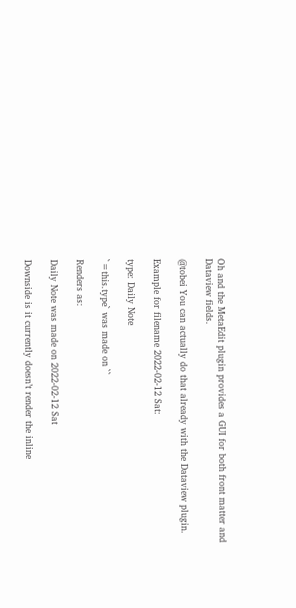Oh and the MetaEdit plugin provides a GUI for both front matter and Dataview fields.

@tobei You can actually do that already with the Dataview plugin.

Example for filename 2022-02-12 Sat:

type: Daily Note

`=this.type` was made on ``

Renders as:

Daily Note was made on 2022-02-12 Sat

Downside is it currently doesn’t render the inline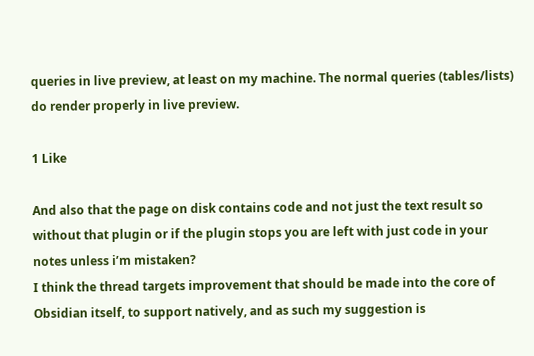queries in live preview, at least on my machine. The normal queries (tables/lists) do render properly in live preview.

1 Like

And also that the page on disk contains code and not just the text result so without that plugin or if the plugin stops you are left with just code in your notes unless i’m mistaken?
I think the thread targets improvement that should be made into the core of Obsidian itself, to support natively, and as such my suggestion is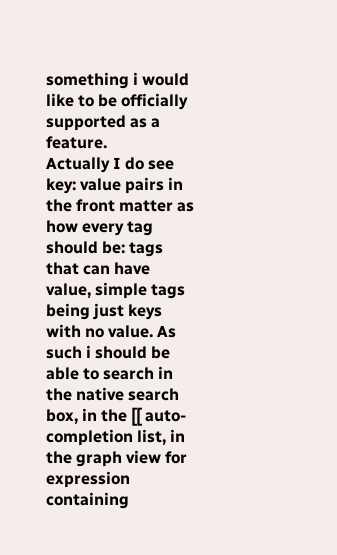something i would like to be officially supported as a feature.
Actually I do see key: value pairs in the front matter as how every tag should be: tags that can have value, simple tags being just keys with no value. As such i should be able to search in the native search box, in the [[ auto-completion list, in the graph view for expression containing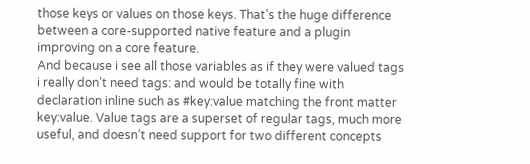those keys or values on those keys. That’s the huge difference between a core-supported native feature and a plugin improving on a core feature.
And because i see all those variables as if they were valued tags i really don’t need tags: and would be totally fine with declaration inline such as #key:value matching the front matter key:value. Value tags are a superset of regular tags, much more useful, and doesn’t need support for two different concepts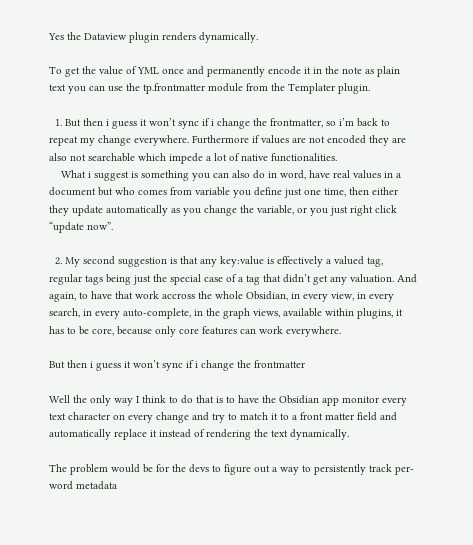Yes the Dataview plugin renders dynamically.

To get the value of YML once and permanently encode it in the note as plain text you can use the tp.frontmatter module from the Templater plugin.

  1. But then i guess it won’t sync if i change the frontmatter, so i’m back to repeat my change everywhere. Furthermore if values are not encoded they are also not searchable which impede a lot of native functionalities.
    What i suggest is something you can also do in word, have real values in a document but who comes from variable you define just one time, then either they update automatically as you change the variable, or you just right click “update now”.

  2. My second suggestion is that any key:value is effectively a valued tag, regular tags being just the special case of a tag that didn’t get any valuation. And again, to have that work accross the whole Obsidian, in every view, in every search, in every auto-complete, in the graph views, available within plugins, it has to be core, because only core features can work everywhere.

But then i guess it won’t sync if i change the frontmatter

Well the only way I think to do that is to have the Obsidian app monitor every text character on every change and try to match it to a front matter field and automatically replace it instead of rendering the text dynamically.

The problem would be for the devs to figure out a way to persistently track per-word metadata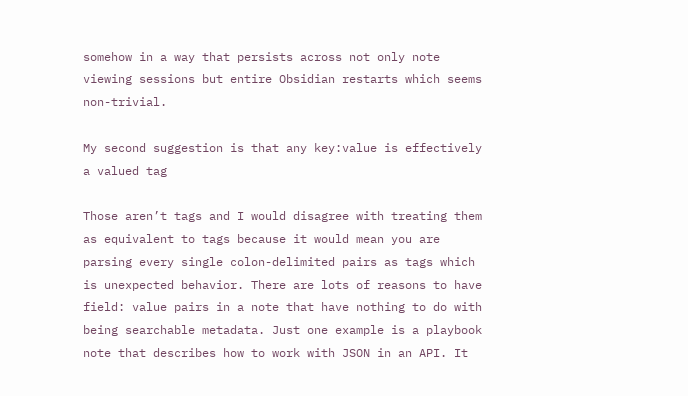somehow in a way that persists across not only note viewing sessions but entire Obsidian restarts which seems non-trivial.

My second suggestion is that any key:value is effectively a valued tag

Those aren’t tags and I would disagree with treating them as equivalent to tags because it would mean you are parsing every single colon-delimited pairs as tags which is unexpected behavior. There are lots of reasons to have field: value pairs in a note that have nothing to do with being searchable metadata. Just one example is a playbook note that describes how to work with JSON in an API. It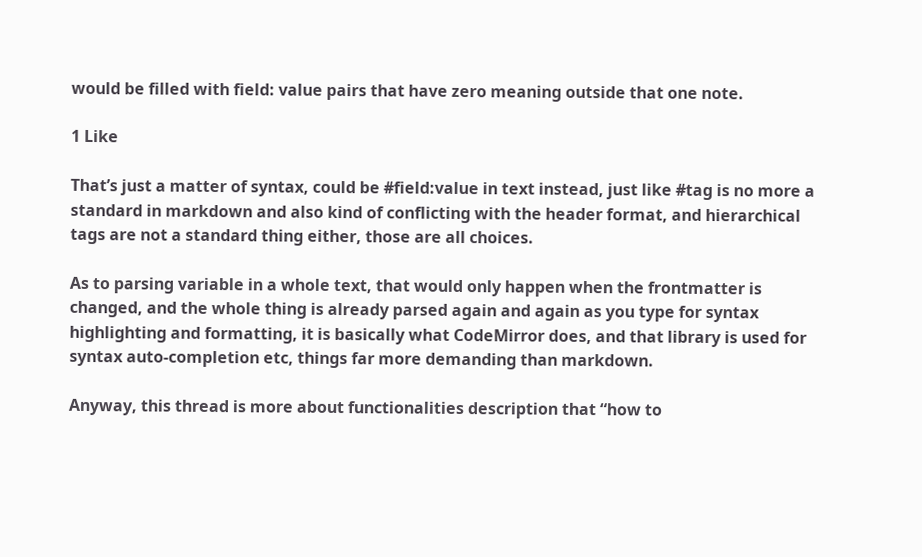would be filled with field: value pairs that have zero meaning outside that one note.

1 Like

That’s just a matter of syntax, could be #field:value in text instead, just like #tag is no more a standard in markdown and also kind of conflicting with the header format, and hierarchical tags are not a standard thing either, those are all choices.

As to parsing variable in a whole text, that would only happen when the frontmatter is changed, and the whole thing is already parsed again and again as you type for syntax highlighting and formatting, it is basically what CodeMirror does, and that library is used for syntax auto-completion etc, things far more demanding than markdown.

Anyway, this thread is more about functionalities description that “how to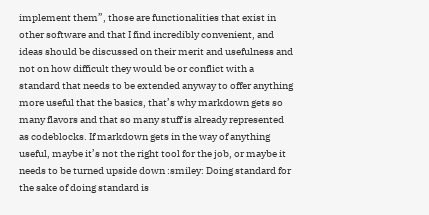implement them”, those are functionalities that exist in other software and that I find incredibly convenient, and ideas should be discussed on their merit and usefulness and not on how difficult they would be or conflict with a standard that needs to be extended anyway to offer anything more useful that the basics, that’s why markdown gets so many flavors and that so many stuff is already represented as codeblocks. If markdown gets in the way of anything useful, maybe it’s not the right tool for the job, or maybe it needs to be turned upside down :smiley: Doing standard for the sake of doing standard is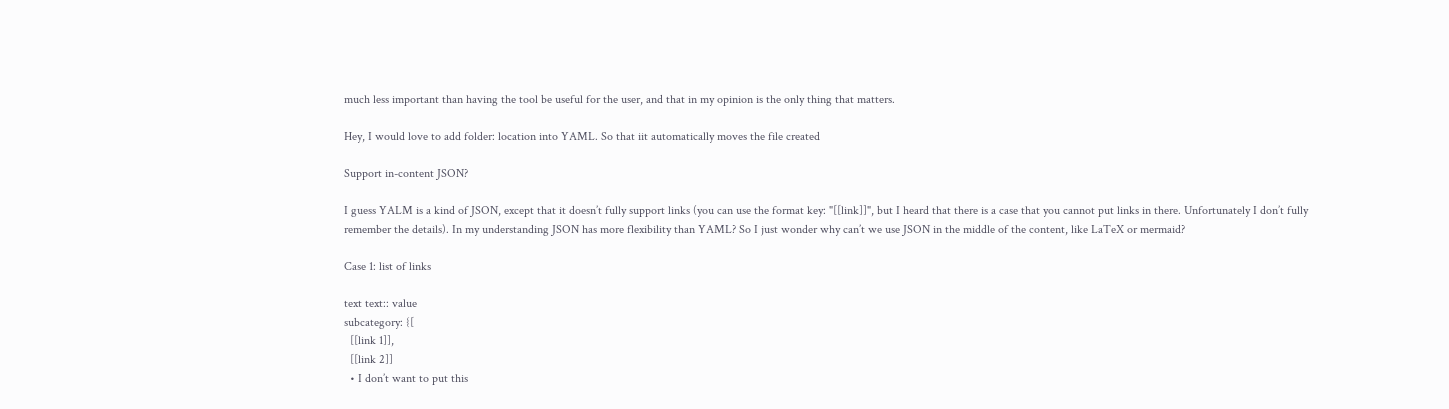much less important than having the tool be useful for the user, and that in my opinion is the only thing that matters.

Hey, I would love to add folder: location into YAML. So that iit automatically moves the file created

Support in-content JSON?

I guess YALM is a kind of JSON, except that it doesn’t fully support links (you can use the format key: "[[link]]", but I heard that there is a case that you cannot put links in there. Unfortunately I don’t fully remember the details). In my understanding JSON has more flexibility than YAML? So I just wonder why can’t we use JSON in the middle of the content, like LaTeX or mermaid?

Case 1: list of links

text text:: value
subcategory: {[
  [[link 1]],
  [[link 2]]
  • I don’t want to put this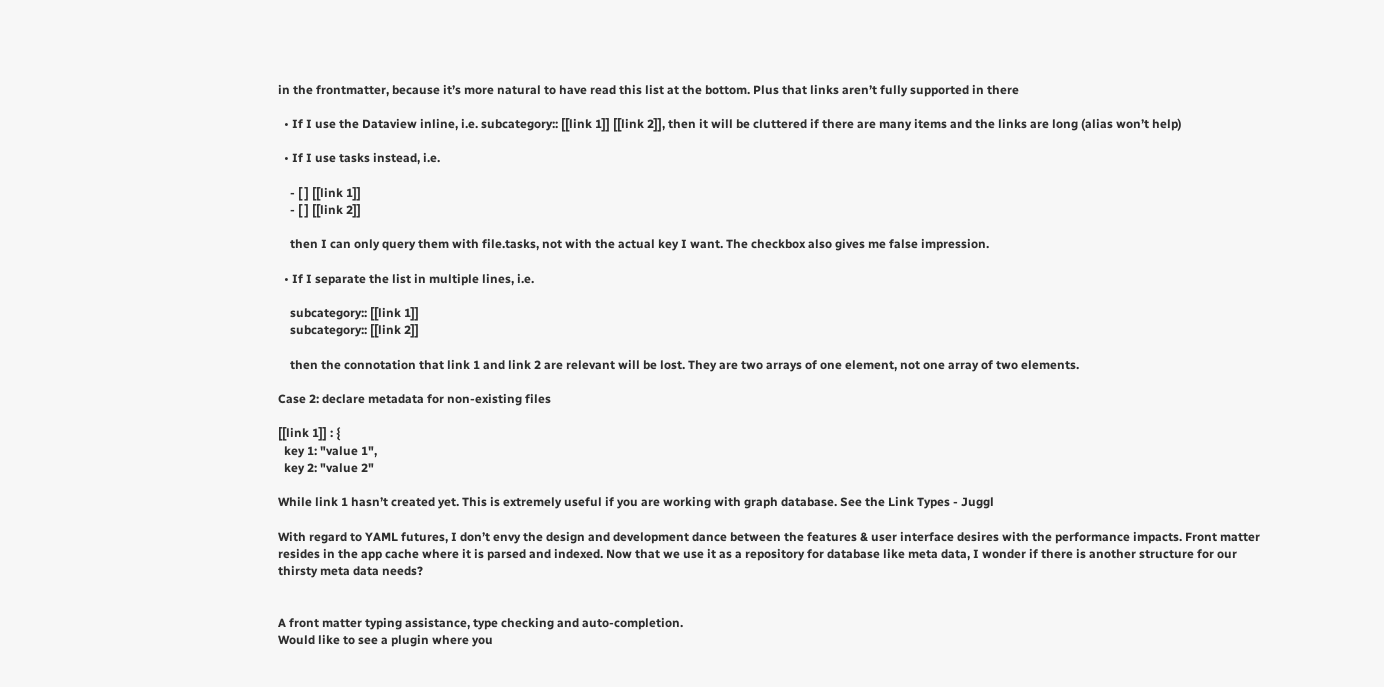in the frontmatter, because it’s more natural to have read this list at the bottom. Plus that links aren’t fully supported in there

  • If I use the Dataview inline, i.e. subcategory:: [[link 1]] [[link 2]], then it will be cluttered if there are many items and the links are long (alias won’t help)

  • If I use tasks instead, i.e.

    - [ ] [[link 1]]
    - [ ] [[link 2]]

    then I can only query them with file.tasks, not with the actual key I want. The checkbox also gives me false impression.

  • If I separate the list in multiple lines, i.e.

    subcategory:: [[link 1]]
    subcategory:: [[link 2]]

    then the connotation that link 1 and link 2 are relevant will be lost. They are two arrays of one element, not one array of two elements.

Case 2: declare metadata for non-existing files

[[link 1]] : {
  key 1: "value 1",
  key 2: "value 2"

While link 1 hasn’t created yet. This is extremely useful if you are working with graph database. See the Link Types - Juggl

With regard to YAML futures, I don’t envy the design and development dance between the features & user interface desires with the performance impacts. Front matter resides in the app cache where it is parsed and indexed. Now that we use it as a repository for database like meta data, I wonder if there is another structure for our thirsty meta data needs?


A front matter typing assistance, type checking and auto-completion.
Would like to see a plugin where you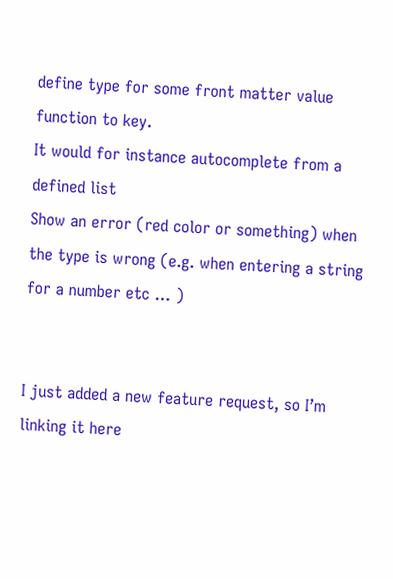define type for some front matter value function to key.
It would for instance autocomplete from a defined list
Show an error (red color or something) when the type is wrong (e.g. when entering a string for a number etc … )


I just added a new feature request, so I’m linking it here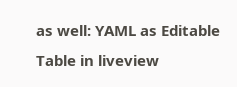as well: YAML as Editable Table in liveview